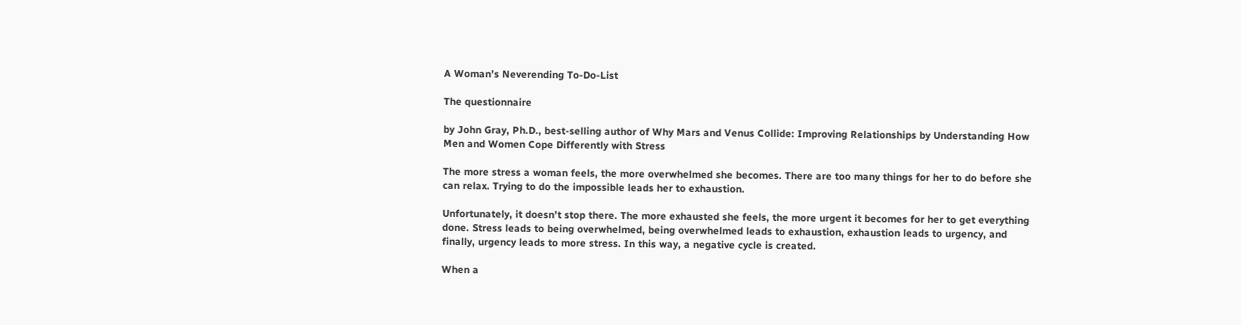A Woman’s Neverending To-Do-List

The questionnaire

by John Gray, Ph.D., best-selling author of Why Mars and Venus Collide: Improving Relationships by Understanding How Men and Women Cope Differently with Stress

The more stress a woman feels, the more overwhelmed she becomes. There are too many things for her to do before she can relax. Trying to do the impossible leads her to exhaustion.

Unfortunately, it doesn’t stop there. The more exhausted she feels, the more urgent it becomes for her to get everything done. Stress leads to being overwhelmed, being overwhelmed leads to exhaustion, exhaustion leads to urgency, and finally, urgency leads to more stress. In this way, a negative cycle is created.

When a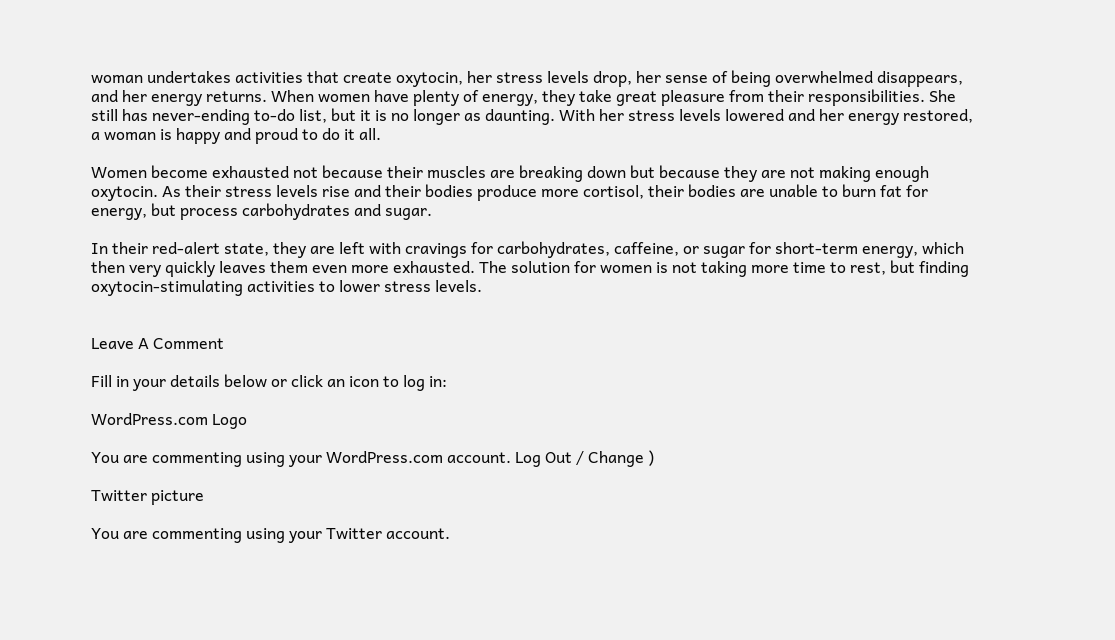woman undertakes activities that create oxytocin, her stress levels drop, her sense of being overwhelmed disappears, and her energy returns. When women have plenty of energy, they take great pleasure from their responsibilities. She still has never-ending to-do list, but it is no longer as daunting. With her stress levels lowered and her energy restored, a woman is happy and proud to do it all.

Women become exhausted not because their muscles are breaking down but because they are not making enough oxytocin. As their stress levels rise and their bodies produce more cortisol, their bodies are unable to burn fat for energy, but process carbohydrates and sugar.

In their red-alert state, they are left with cravings for carbohydrates, caffeine, or sugar for short-term energy, which then very quickly leaves them even more exhausted. The solution for women is not taking more time to rest, but finding oxytocin-stimulating activities to lower stress levels.


Leave A Comment

Fill in your details below or click an icon to log in:

WordPress.com Logo

You are commenting using your WordPress.com account. Log Out / Change )

Twitter picture

You are commenting using your Twitter account.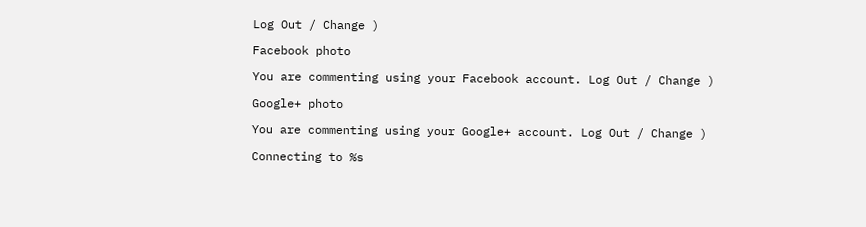Log Out / Change )

Facebook photo

You are commenting using your Facebook account. Log Out / Change )

Google+ photo

You are commenting using your Google+ account. Log Out / Change )

Connecting to %s